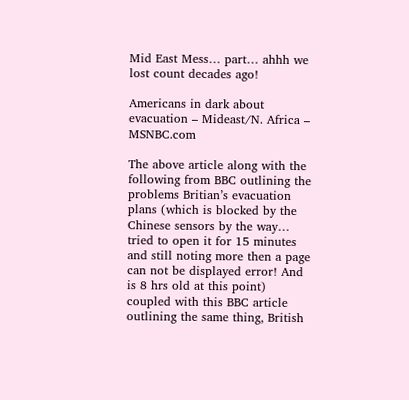Mid East Mess… part… ahhh we lost count decades ago!

Americans in dark about evacuation – Mideast/N. Africa – MSNBC.com

The above article along with the following from BBC outlining the problems Britian’s evacuation plans (which is blocked by the Chinese sensors by the way… tried to open it for 15 minutes and still noting more then a page can not be displayed error! And is 8 hrs old at this point) coupled with this BBC article outlining the same thing, British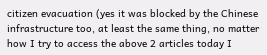citizen evacuation (yes it was blocked by the Chinese infrastructure too, at least the same thing, no matter how I try to access the above 2 articles today I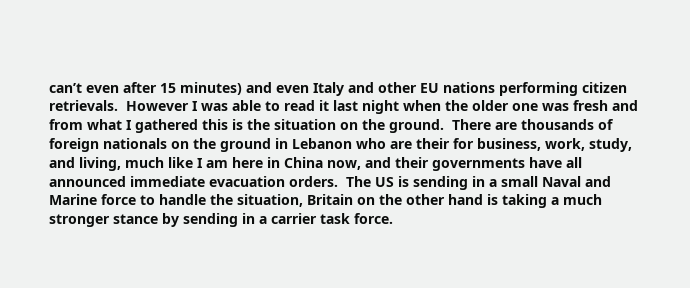can’t even after 15 minutes) and even Italy and other EU nations performing citizen retrievals.  However I was able to read it last night when the older one was fresh and from what I gathered this is the situation on the ground.  There are thousands of foreign nationals on the ground in Lebanon who are their for business, work, study, and living, much like I am here in China now, and their governments have all announced immediate evacuation orders.  The US is sending in a small Naval and Marine force to handle the situation, Britain on the other hand is taking a much stronger stance by sending in a carrier task force.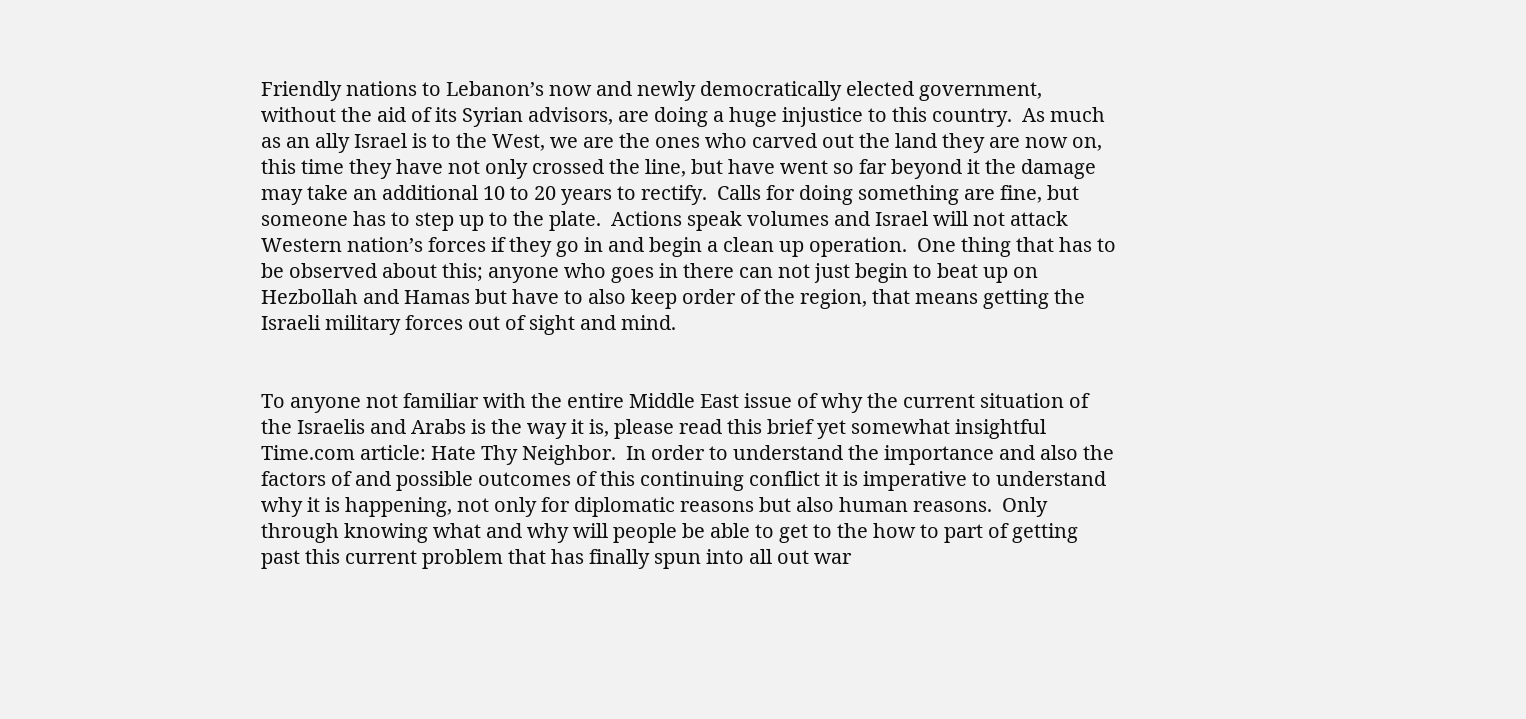Friendly nations to Lebanon’s now and newly democratically elected government, without the aid of its Syrian advisors, are doing a huge injustice to this country.  As much as an ally Israel is to the West, we are the ones who carved out the land they are now on, this time they have not only crossed the line, but have went so far beyond it the damage may take an additional 10 to 20 years to rectify.  Calls for doing something are fine, but someone has to step up to the plate.  Actions speak volumes and Israel will not attack Western nation’s forces if they go in and begin a clean up operation.  One thing that has to be observed about this; anyone who goes in there can not just begin to beat up on Hezbollah and Hamas but have to also keep order of the region, that means getting the Israeli military forces out of sight and mind.


To anyone not familiar with the entire Middle East issue of why the current situation of the Israelis and Arabs is the way it is, please read this brief yet somewhat insightful Time.com article: Hate Thy Neighbor.  In order to understand the importance and also the factors of and possible outcomes of this continuing conflict it is imperative to understand why it is happening, not only for diplomatic reasons but also human reasons.  Only through knowing what and why will people be able to get to the how to part of getting past this current problem that has finally spun into all out war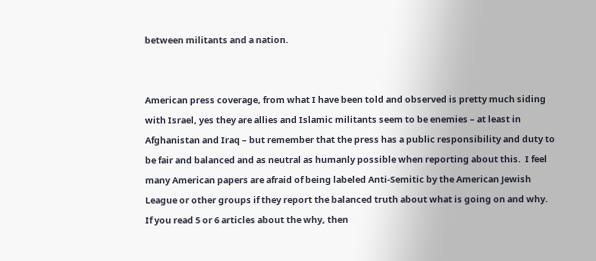between militants and a nation.


American press coverage, from what I have been told and observed is pretty much siding with Israel, yes they are allies and Islamic militants seem to be enemies – at least in Afghanistan and Iraq – but remember that the press has a public responsibility and duty to be fair and balanced and as neutral as humanly possible when reporting about this.  I feel many American papers are afraid of being labeled Anti-Semitic by the American Jewish League or other groups if they report the balanced truth about what is going on and why.  If you read 5 or 6 articles about the why, then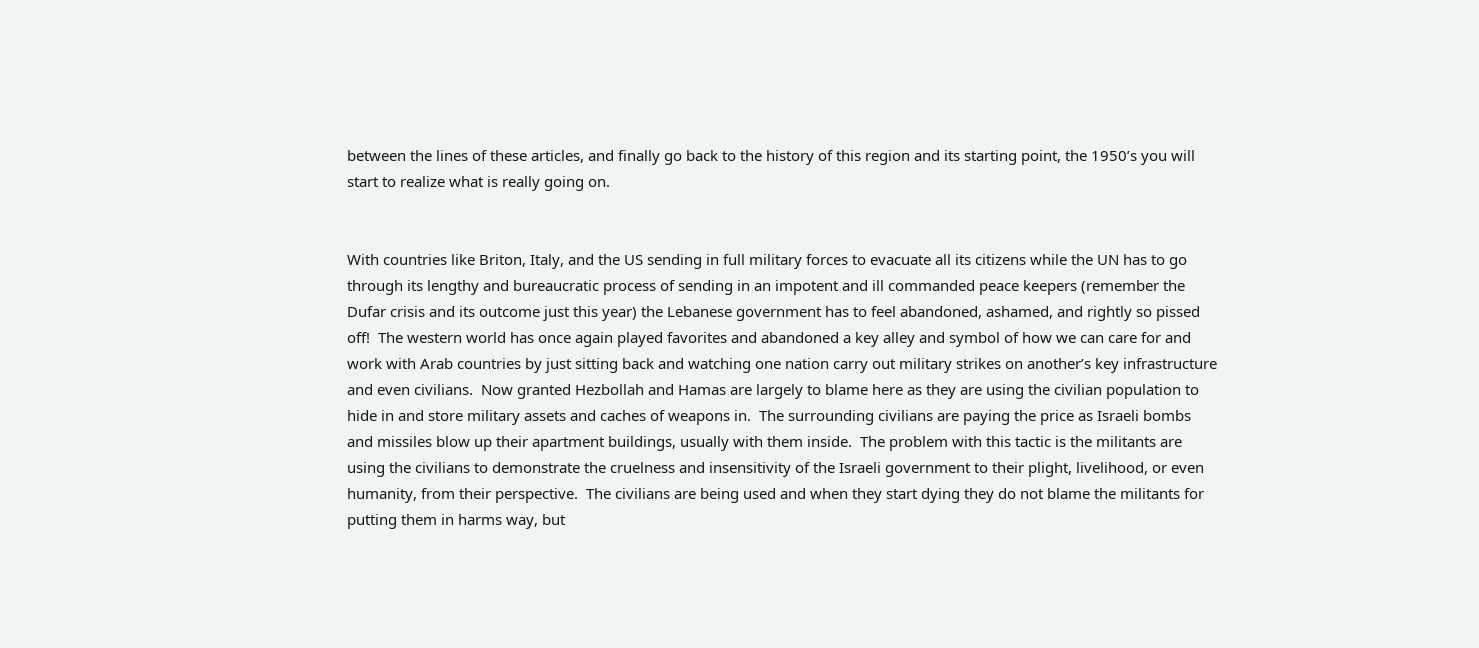between the lines of these articles, and finally go back to the history of this region and its starting point, the 1950’s you will start to realize what is really going on.


With countries like Briton, Italy, and the US sending in full military forces to evacuate all its citizens while the UN has to go through its lengthy and bureaucratic process of sending in an impotent and ill commanded peace keepers (remember the Dufar crisis and its outcome just this year) the Lebanese government has to feel abandoned, ashamed, and rightly so pissed off!  The western world has once again played favorites and abandoned a key alley and symbol of how we can care for and work with Arab countries by just sitting back and watching one nation carry out military strikes on another’s key infrastructure and even civilians.  Now granted Hezbollah and Hamas are largely to blame here as they are using the civilian population to hide in and store military assets and caches of weapons in.  The surrounding civilians are paying the price as Israeli bombs and missiles blow up their apartment buildings, usually with them inside.  The problem with this tactic is the militants are using the civilians to demonstrate the cruelness and insensitivity of the Israeli government to their plight, livelihood, or even humanity, from their perspective.  The civilians are being used and when they start dying they do not blame the militants for putting them in harms way, but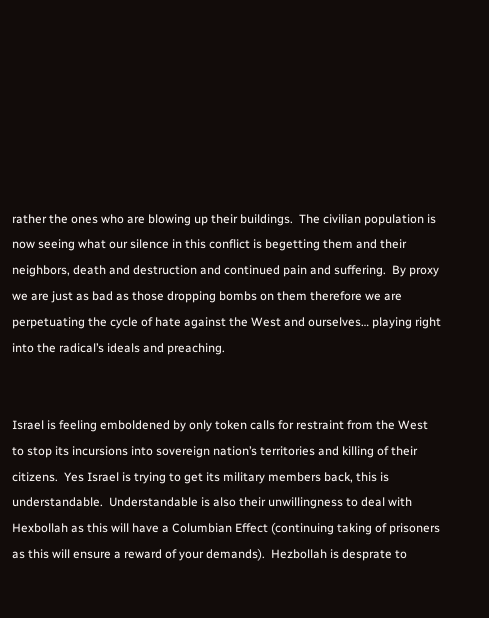rather the ones who are blowing up their buildings.  The civilian population is now seeing what our silence in this conflict is begetting them and their neighbors, death and destruction and continued pain and suffering.  By proxy we are just as bad as those dropping bombs on them therefore we are perpetuating the cycle of hate against the West and ourselves… playing right into the radical’s ideals and preaching.


Israel is feeling emboldened by only token calls for restraint from the West to stop its incursions into sovereign nation’s territories and killing of their citizens.  Yes Israel is trying to get its military members back, this is understandable.  Understandable is also their unwillingness to deal with Hexbollah as this will have a Columbian Effect (continuing taking of prisoners as this will ensure a reward of your demands).  Hezbollah is desprate to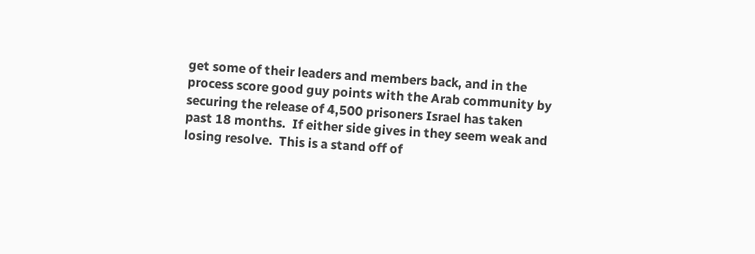get some of their leaders and members back, and in the process score good guy points with the Arab community by securing the release of 4,500 prisoners Israel has taken past 18 months.  If either side gives in they seem weak and losing resolve.  This is a stand off of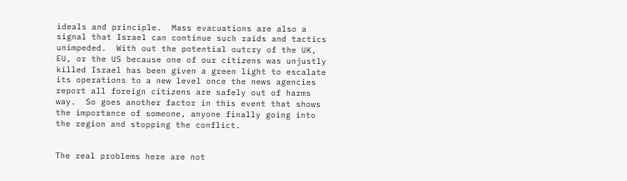ideals and principle.  Mass evacuations are also a signal that Israel can continue such raids and tactics unimpeded.  With out the potential outcry of the UK, EU, or the US because one of our citizens was unjustly killed Israel has been given a green light to escalate its operations to a new level once the news agencies report all foreign citizens are safely out of harms way.  So goes another factor in this event that shows the importance of someone, anyone finally going into the region and stopping the conflict.


The real problems here are not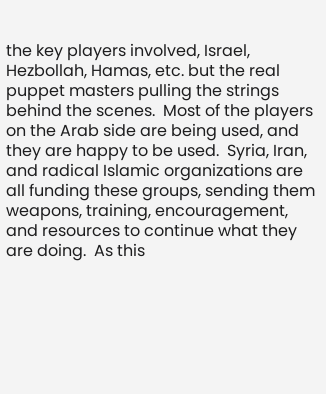the key players involved, Israel, Hezbollah, Hamas, etc. but the real puppet masters pulling the strings behind the scenes.  Most of the players on the Arab side are being used, and they are happy to be used.  Syria, Iran, and radical Islamic organizations are all funding these groups, sending them weapons, training, encouragement, and resources to continue what they are doing.  As this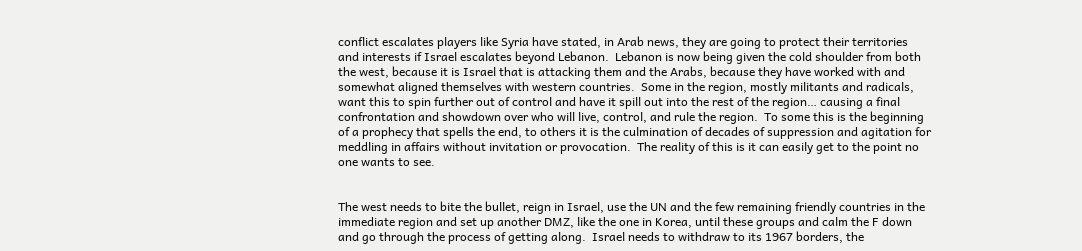conflict escalates players like Syria have stated, in Arab news, they are going to protect their territories and interests if Israel escalates beyond Lebanon.  Lebanon is now being given the cold shoulder from both the west, because it is Israel that is attacking them and the Arabs, because they have worked with and somewhat aligned themselves with western countries.  Some in the region, mostly militants and radicals, want this to spin further out of control and have it spill out into the rest of the region… causing a final confrontation and showdown over who will live, control, and rule the region.  To some this is the beginning of a prophecy that spells the end, to others it is the culmination of decades of suppression and agitation for meddling in affairs without invitation or provocation.  The reality of this is it can easily get to the point no one wants to see.


The west needs to bite the bullet, reign in Israel, use the UN and the few remaining friendly countries in the immediate region and set up another DMZ, like the one in Korea, until these groups and calm the F down and go through the process of getting along.  Israel needs to withdraw to its 1967 borders, the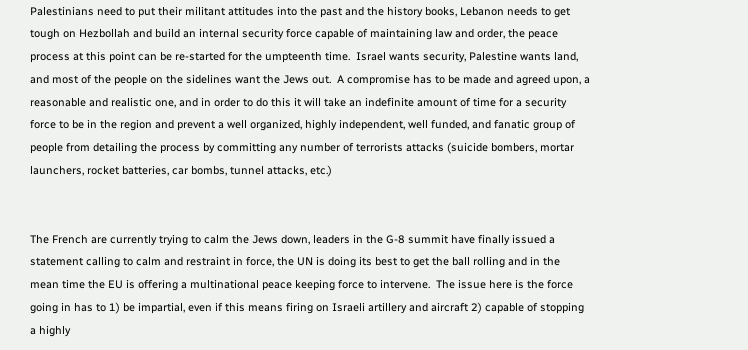Palestinians need to put their militant attitudes into the past and the history books, Lebanon needs to get tough on Hezbollah and build an internal security force capable of maintaining law and order, the peace process at this point can be re-started for the umpteenth time.  Israel wants security, Palestine wants land, and most of the people on the sidelines want the Jews out.  A compromise has to be made and agreed upon, a reasonable and realistic one, and in order to do this it will take an indefinite amount of time for a security force to be in the region and prevent a well organized, highly independent, well funded, and fanatic group of people from detailing the process by committing any number of terrorists attacks (suicide bombers, mortar launchers, rocket batteries, car bombs, tunnel attacks, etc.)


The French are currently trying to calm the Jews down, leaders in the G-8 summit have finally issued a statement calling to calm and restraint in force, the UN is doing its best to get the ball rolling and in the mean time the EU is offering a multinational peace keeping force to intervene.  The issue here is the force going in has to 1) be impartial, even if this means firing on Israeli artillery and aircraft 2) capable of stopping a highly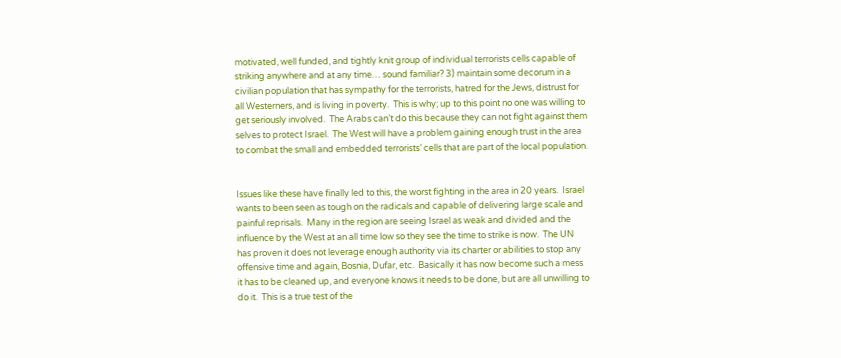motivated, well funded, and tightly knit group of individual terrorists cells capable of striking anywhere and at any time… sound familiar? 3) maintain some decorum in a civilian population that has sympathy for the terrorists, hatred for the Jews, distrust for all Westerners, and is living in poverty.  This is why; up to this point no one was willing to get seriously involved.  The Arabs can’t do this because they can not fight against them selves to protect Israel.  The West will have a problem gaining enough trust in the area to combat the small and embedded terrorists’ cells that are part of the local population.


Issues like these have finally led to this, the worst fighting in the area in 20 years.  Israel wants to been seen as tough on the radicals and capable of delivering large scale and painful reprisals.  Many in the region are seeing Israel as weak and divided and the influence by the West at an all time low so they see the time to strike is now.  The UN has proven it does not leverage enough authority via its charter or abilities to stop any offensive time and again, Bosnia, Dufar, etc.  Basically it has now become such a mess it has to be cleaned up, and everyone knows it needs to be done, but are all unwilling to do it.  This is a true test of the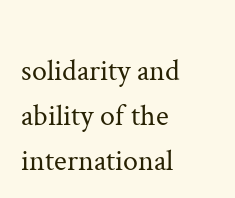solidarity and ability of the international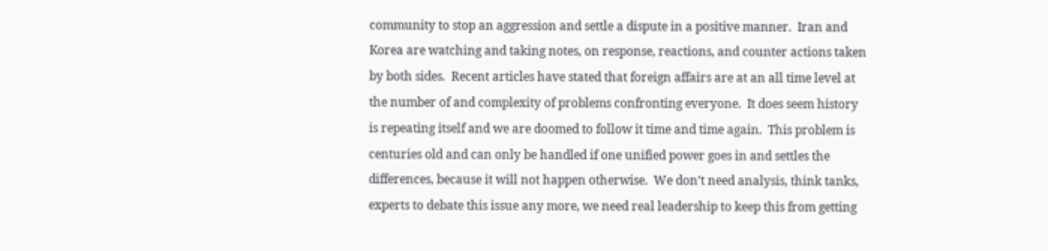community to stop an aggression and settle a dispute in a positive manner.  Iran and Korea are watching and taking notes, on response, reactions, and counter actions taken by both sides.  Recent articles have stated that foreign affairs are at an all time level at the number of and complexity of problems confronting everyone.  It does seem history is repeating itself and we are doomed to follow it time and time again.  This problem is centuries old and can only be handled if one unified power goes in and settles the differences, because it will not happen otherwise.  We don’t need analysis, think tanks, experts to debate this issue any more, we need real leadership to keep this from getting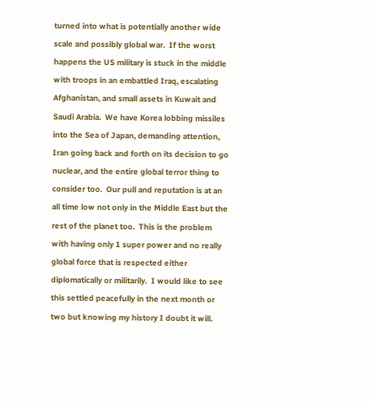turned into what is potentially another wide scale and possibly global war.  If the worst happens the US military is stuck in the middle with troops in an embattled Iraq, escalating Afghanistan, and small assets in Kuwait and Saudi Arabia.  We have Korea lobbing missiles into the Sea of Japan, demanding attention, Iran going back and forth on its decision to go nuclear, and the entire global terror thing to consider too.  Our pull and reputation is at an all time low not only in the Middle East but the rest of the planet too.  This is the problem with having only 1 super power and no really global force that is respected either diplomatically or militarily.  I would like to see this settled peacefully in the next month or two but knowing my history I doubt it will.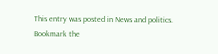This entry was posted in News and politics. Bookmark the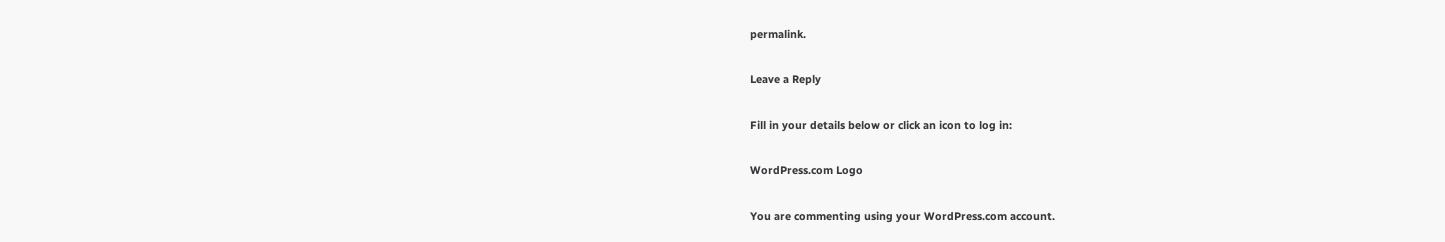permalink.

Leave a Reply

Fill in your details below or click an icon to log in:

WordPress.com Logo

You are commenting using your WordPress.com account.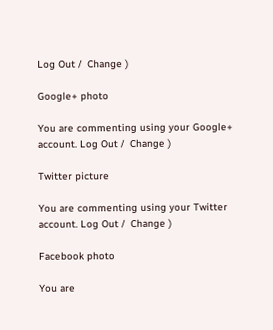Log Out /  Change )

Google+ photo

You are commenting using your Google+ account. Log Out /  Change )

Twitter picture

You are commenting using your Twitter account. Log Out /  Change )

Facebook photo

You are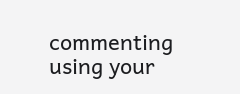commenting using your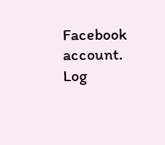Facebook account. Log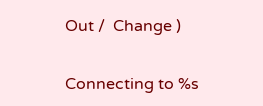Out /  Change )


Connecting to %s